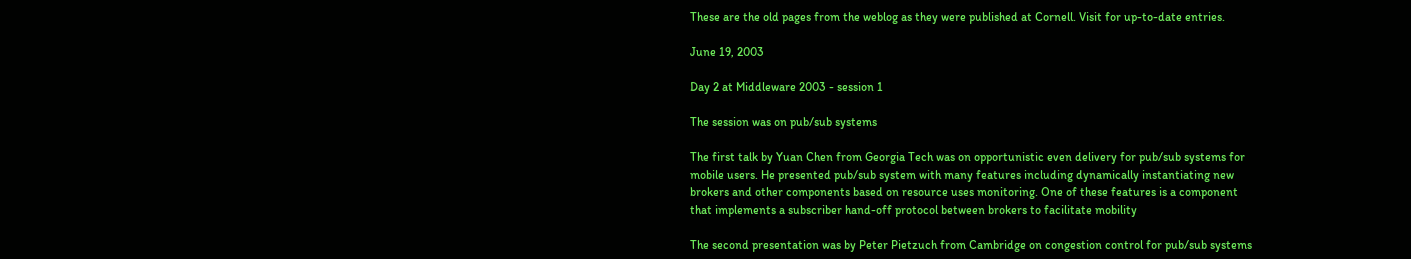These are the old pages from the weblog as they were published at Cornell. Visit for up-to-date entries.

June 19, 2003

Day 2 at Middleware 2003 - session 1

The session was on pub/sub systems

The first talk by Yuan Chen from Georgia Tech was on opportunistic even delivery for pub/sub systems for mobile users. He presented pub/sub system with many features including dynamically instantiating new brokers and other components based on resource uses monitoring. One of these features is a component that implements a subscriber hand-off protocol between brokers to facilitate mobility

The second presentation was by Peter Pietzuch from Cambridge on congestion control for pub/sub systems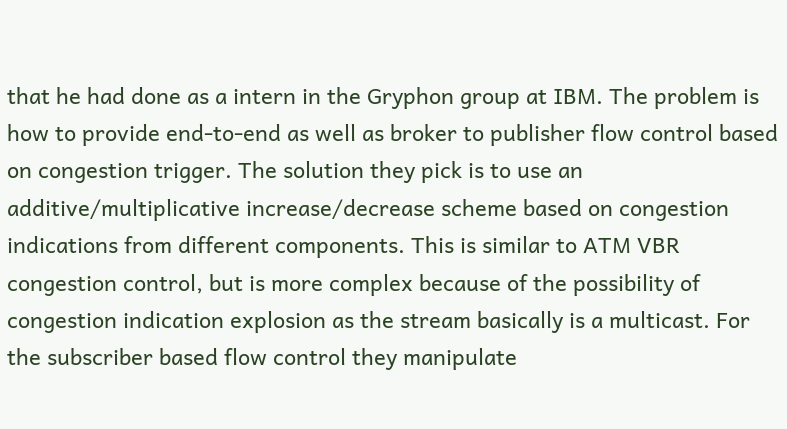that he had done as a intern in the Gryphon group at IBM. The problem is how to provide end-to-end as well as broker to publisher flow control based on congestion trigger. The solution they pick is to use an additive/multiplicative increase/decrease scheme based on congestion indications from different components. This is similar to ATM VBR congestion control, but is more complex because of the possibility of congestion indication explosion as the stream basically is a multicast. For the subscriber based flow control they manipulate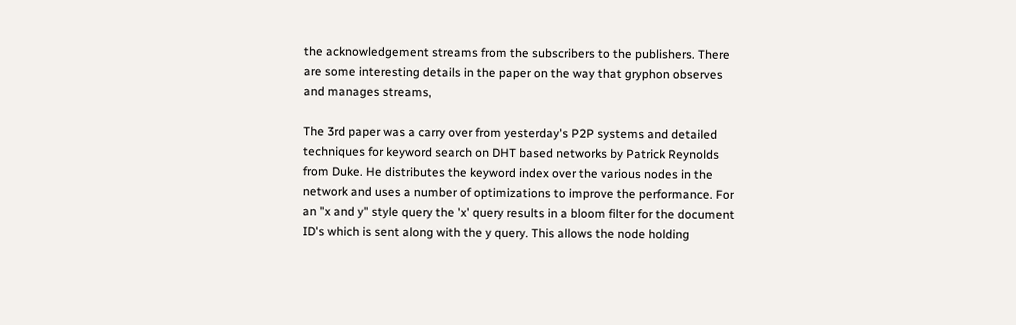the acknowledgement streams from the subscribers to the publishers. There are some interesting details in the paper on the way that gryphon observes and manages streams,

The 3rd paper was a carry over from yesterday's P2P systems and detailed techniques for keyword search on DHT based networks by Patrick Reynolds from Duke. He distributes the keyword index over the various nodes in the network and uses a number of optimizations to improve the performance. For an "x and y" style query the 'x' query results in a bloom filter for the document ID's which is sent along with the y query. This allows the node holding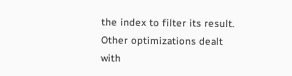the index to filter its result. Other optimizations dealt with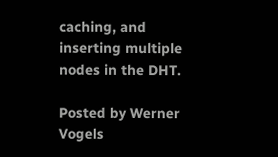caching, and inserting multiple nodes in the DHT.

Posted by Werner Vogels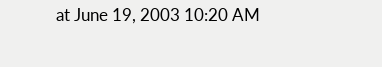at June 19, 2003 10:20 AM